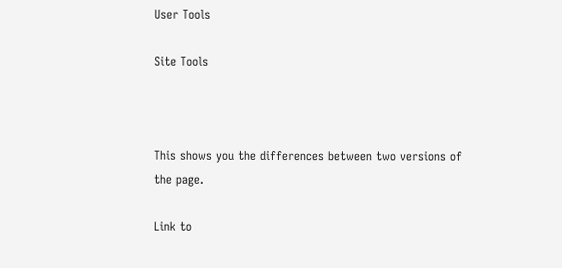User Tools

Site Tools



This shows you the differences between two versions of the page.

Link to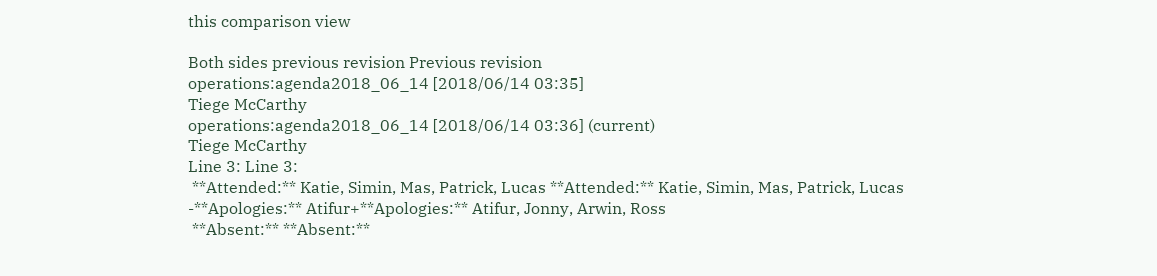this comparison view

Both sides previous revision Previous revision
operations:agenda2018_06_14 [2018/06/14 03:35]
Tiege McCarthy
operations:agenda2018_06_14 [2018/06/14 03:36] (current)
Tiege McCarthy
Line 3: Line 3:
 **Attended:** Katie, Simin, Mas, Patrick, Lucas **Attended:** Katie, Simin, Mas, Patrick, Lucas
-**Apologies:** Atifur+**Apologies:** Atifur, Jonny, Arwin, Ross
 **Absent:** **Absent:**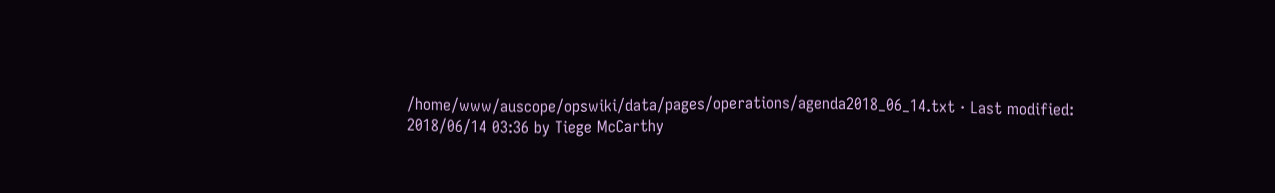/home/www/auscope/opswiki/data/pages/operations/agenda2018_06_14.txt · Last modified: 2018/06/14 03:36 by Tiege McCarthy